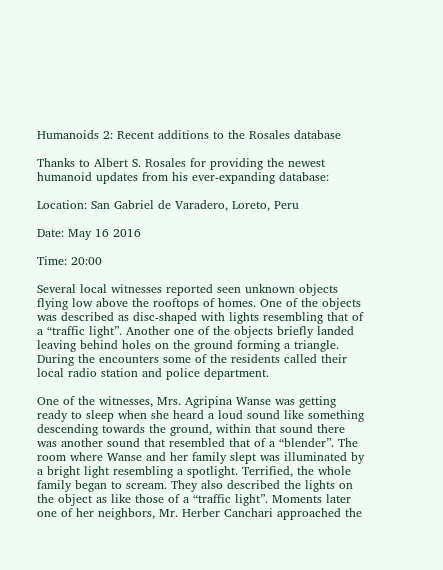Humanoids 2: Recent additions to the Rosales database

Thanks to Albert S. Rosales for providing the newest humanoid updates from his ever-expanding database:

Location: San Gabriel de Varadero, Loreto, Peru

Date: May 16 2016

Time: 20:00

Several local witnesses reported seen unknown objects flying low above the rooftops of homes. One of the objects was described as disc-shaped with lights resembling that of a “traffic light”. Another one of the objects briefly landed leaving behind holes on the ground forming a triangle. During the encounters some of the residents called their local radio station and police department.

One of the witnesses, Mrs. Agripina Wanse was getting ready to sleep when she heard a loud sound like something descending towards the ground, within that sound there was another sound that resembled that of a “blender”. The room where Wanse and her family slept was illuminated by a bright light resembling a spotlight. Terrified, the whole family began to scream. They also described the lights on the object as like those of a “traffic light”. Moments later one of her neighbors, Mr. Herber Canchari approached the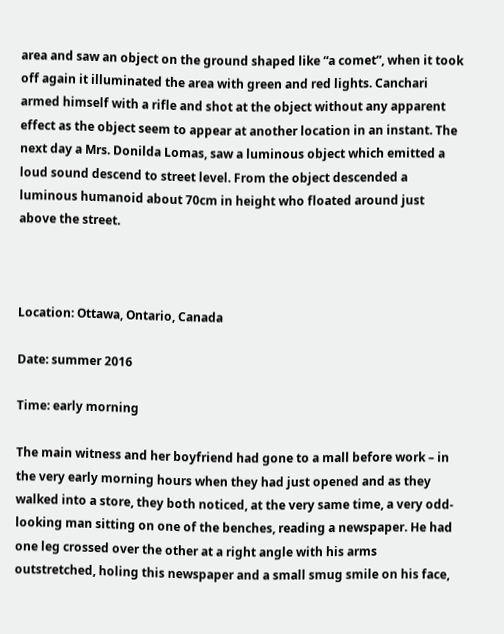area and saw an object on the ground shaped like “a comet”, when it took off again it illuminated the area with green and red lights. Canchari armed himself with a rifle and shot at the object without any apparent effect as the object seem to appear at another location in an instant. The next day a Mrs. Donilda Lomas, saw a luminous object which emitted a loud sound descend to street level. From the object descended a luminous humanoid about 70cm in height who floated around just above the street.



Location: Ottawa, Ontario, Canada

Date: summer 2016

Time: early morning

The main witness and her boyfriend had gone to a mall before work – in the very early morning hours when they had just opened and as they walked into a store, they both noticed, at the very same time, a very odd-looking man sitting on one of the benches, reading a newspaper. He had one leg crossed over the other at a right angle with his arms outstretched, holing this newspaper and a small smug smile on his face,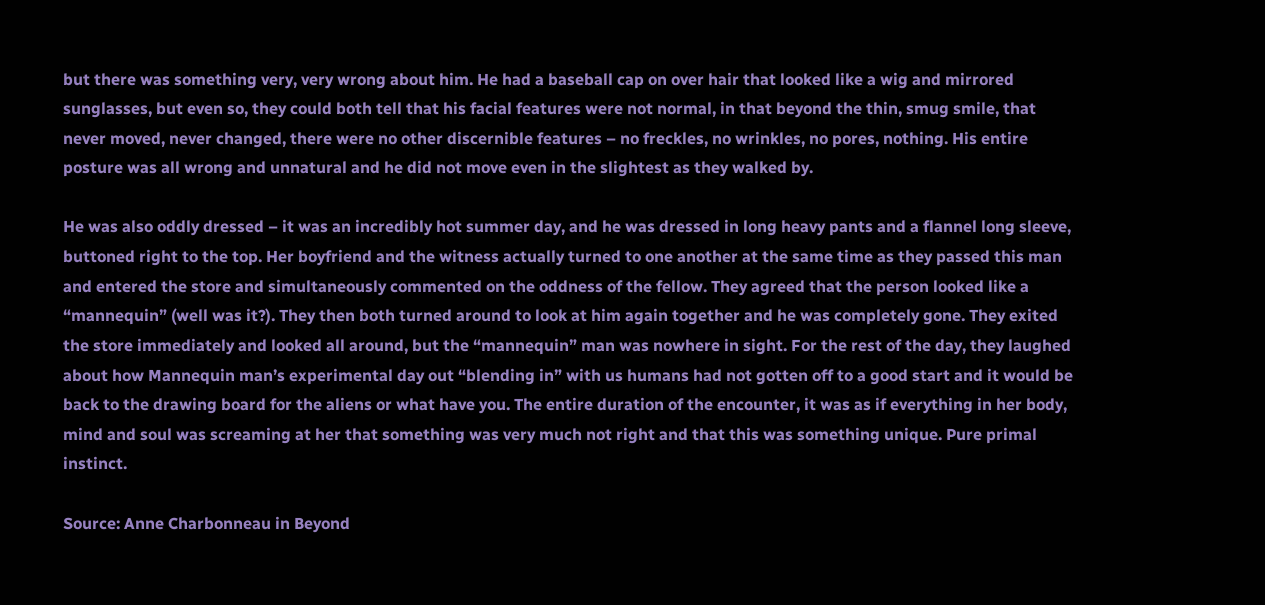but there was something very, very wrong about him. He had a baseball cap on over hair that looked like a wig and mirrored sunglasses, but even so, they could both tell that his facial features were not normal, in that beyond the thin, smug smile, that never moved, never changed, there were no other discernible features – no freckles, no wrinkles, no pores, nothing. His entire posture was all wrong and unnatural and he did not move even in the slightest as they walked by.

He was also oddly dressed – it was an incredibly hot summer day, and he was dressed in long heavy pants and a flannel long sleeve, buttoned right to the top. Her boyfriend and the witness actually turned to one another at the same time as they passed this man and entered the store and simultaneously commented on the oddness of the fellow. They agreed that the person looked like a “mannequin” (well was it?). They then both turned around to look at him again together and he was completely gone. They exited the store immediately and looked all around, but the “mannequin” man was nowhere in sight. For the rest of the day, they laughed about how Mannequin man’s experimental day out “blending in” with us humans had not gotten off to a good start and it would be back to the drawing board for the aliens or what have you. The entire duration of the encounter, it was as if everything in her body, mind and soul was screaming at her that something was very much not right and that this was something unique. Pure primal instinct.

Source: Anne Charbonneau in Beyond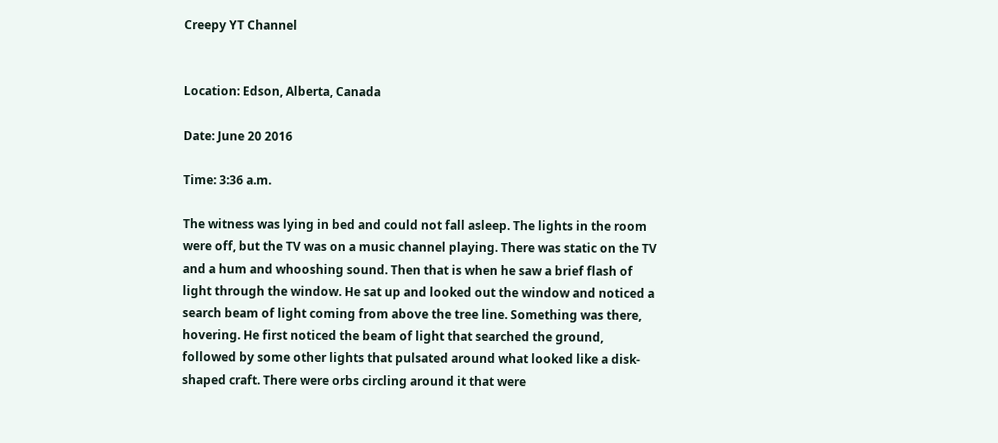Creepy YT Channel


Location: Edson, Alberta, Canada

Date: June 20 2016

Time: 3:36 a.m.

The witness was lying in bed and could not fall asleep. The lights in the room were off, but the TV was on a music channel playing. There was static on the TV and a hum and whooshing sound. Then that is when he saw a brief flash of light through the window. He sat up and looked out the window and noticed a search beam of light coming from above the tree line. Something was there, hovering. He first noticed the beam of light that searched the ground, followed by some other lights that pulsated around what looked like a disk-shaped craft. There were orbs circling around it that were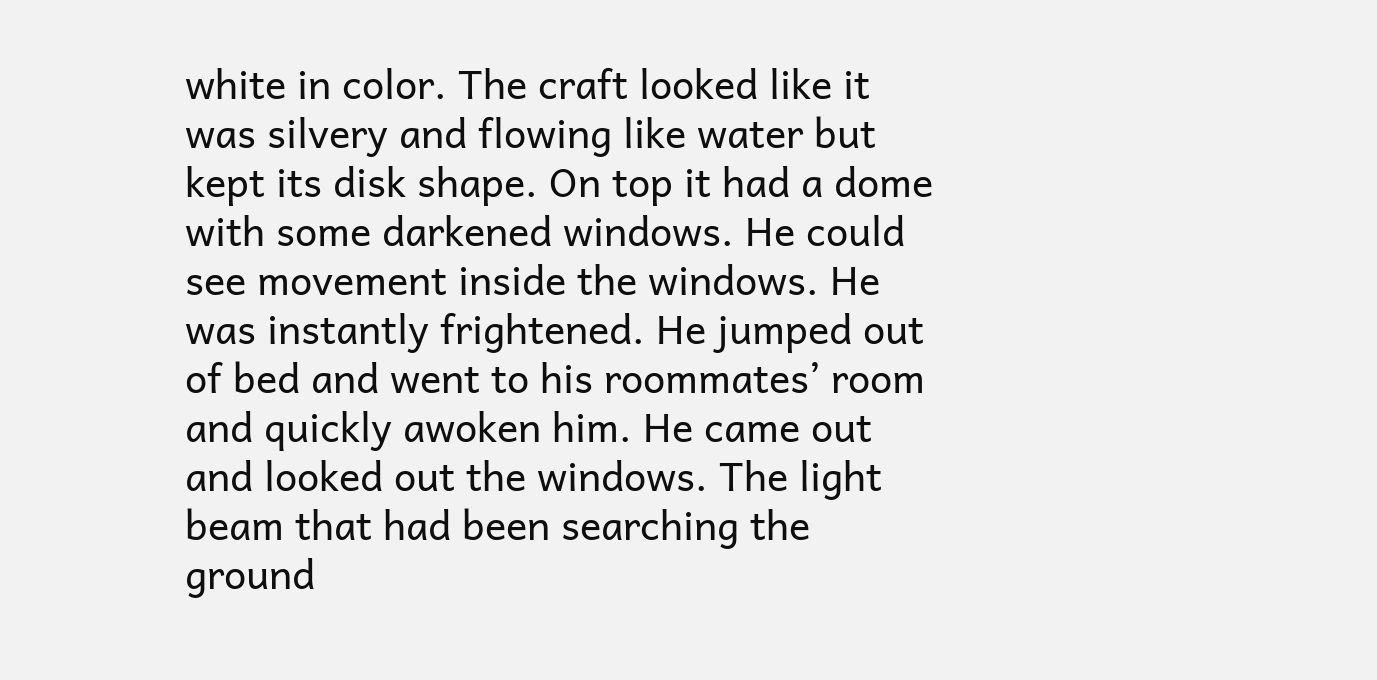white in color. The craft looked like it was silvery and flowing like water but kept its disk shape. On top it had a dome with some darkened windows. He could see movement inside the windows. He was instantly frightened. He jumped out of bed and went to his roommates’ room and quickly awoken him. He came out and looked out the windows. The light beam that had been searching the ground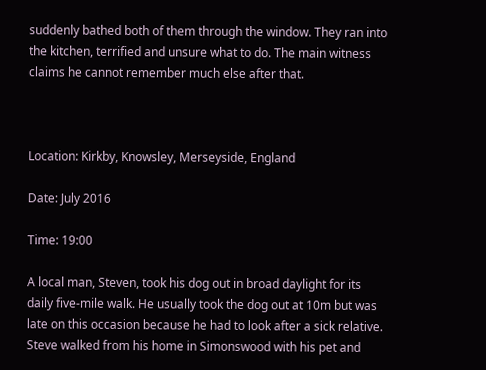suddenly bathed both of them through the window. They ran into the kitchen, terrified and unsure what to do. The main witness claims he cannot remember much else after that.



Location: Kirkby, Knowsley, Merseyside, England

Date: July 2016

Time: 19:00

A local man, Steven, took his dog out in broad daylight for its daily five-mile walk. He usually took the dog out at 10m but was late on this occasion because he had to look after a sick relative. Steve walked from his home in Simonswood with his pet and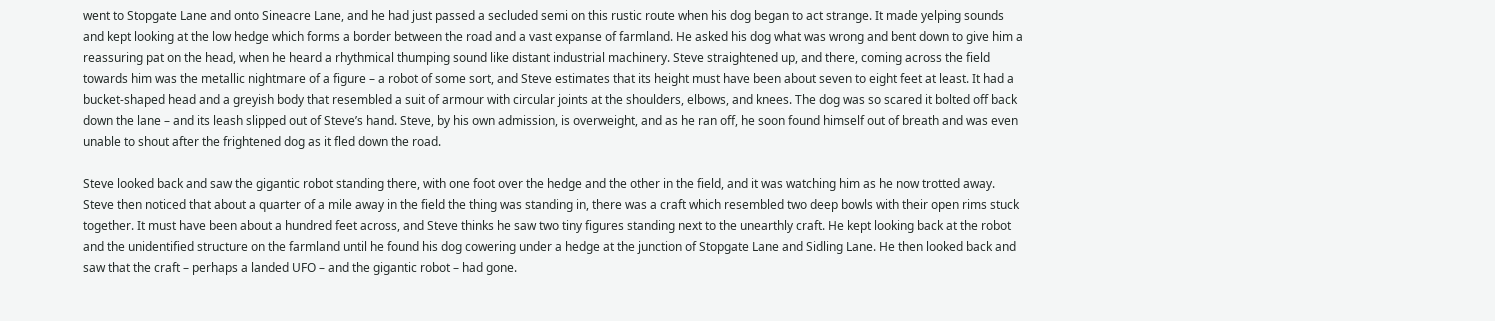went to Stopgate Lane and onto Sineacre Lane, and he had just passed a secluded semi on this rustic route when his dog began to act strange. It made yelping sounds and kept looking at the low hedge which forms a border between the road and a vast expanse of farmland. He asked his dog what was wrong and bent down to give him a reassuring pat on the head, when he heard a rhythmical thumping sound like distant industrial machinery. Steve straightened up, and there, coming across the field towards him was the metallic nightmare of a figure – a robot of some sort, and Steve estimates that its height must have been about seven to eight feet at least. It had a bucket-shaped head and a greyish body that resembled a suit of armour with circular joints at the shoulders, elbows, and knees. The dog was so scared it bolted off back down the lane – and its leash slipped out of Steve’s hand. Steve, by his own admission, is overweight, and as he ran off, he soon found himself out of breath and was even unable to shout after the frightened dog as it fled down the road.

Steve looked back and saw the gigantic robot standing there, with one foot over the hedge and the other in the field, and it was watching him as he now trotted away. Steve then noticed that about a quarter of a mile away in the field the thing was standing in, there was a craft which resembled two deep bowls with their open rims stuck together. It must have been about a hundred feet across, and Steve thinks he saw two tiny figures standing next to the unearthly craft. He kept looking back at the robot and the unidentified structure on the farmland until he found his dog cowering under a hedge at the junction of Stopgate Lane and Sidling Lane. He then looked back and saw that the craft – perhaps a landed UFO – and the gigantic robot – had gone.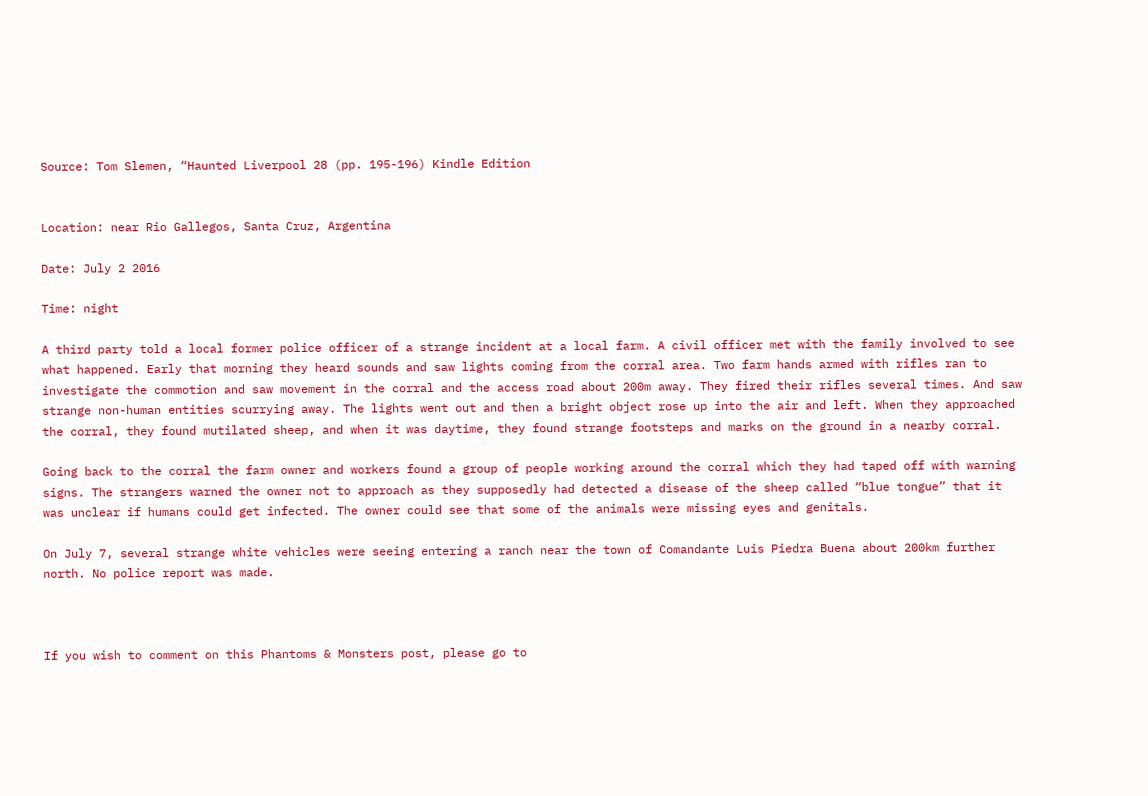Source: Tom Slemen, “Haunted Liverpool 28 (pp. 195-196) Kindle Edition


Location: near Rio Gallegos, Santa Cruz, Argentina

Date: July 2 2016

Time: night

A third party told a local former police officer of a strange incident at a local farm. A civil officer met with the family involved to see what happened. Early that morning they heard sounds and saw lights coming from the corral area. Two farm hands armed with rifles ran to investigate the commotion and saw movement in the corral and the access road about 200m away. They fired their rifles several times. And saw strange non-human entities scurrying away. The lights went out and then a bright object rose up into the air and left. When they approached the corral, they found mutilated sheep, and when it was daytime, they found strange footsteps and marks on the ground in a nearby corral.

Going back to the corral the farm owner and workers found a group of people working around the corral which they had taped off with warning signs. The strangers warned the owner not to approach as they supposedly had detected a disease of the sheep called “blue tongue” that it was unclear if humans could get infected. The owner could see that some of the animals were missing eyes and genitals.

On July 7, several strange white vehicles were seeing entering a ranch near the town of Comandante Luis Piedra Buena about 200km further north. No police report was made.



If you wish to comment on this Phantoms & Monsters post, please go to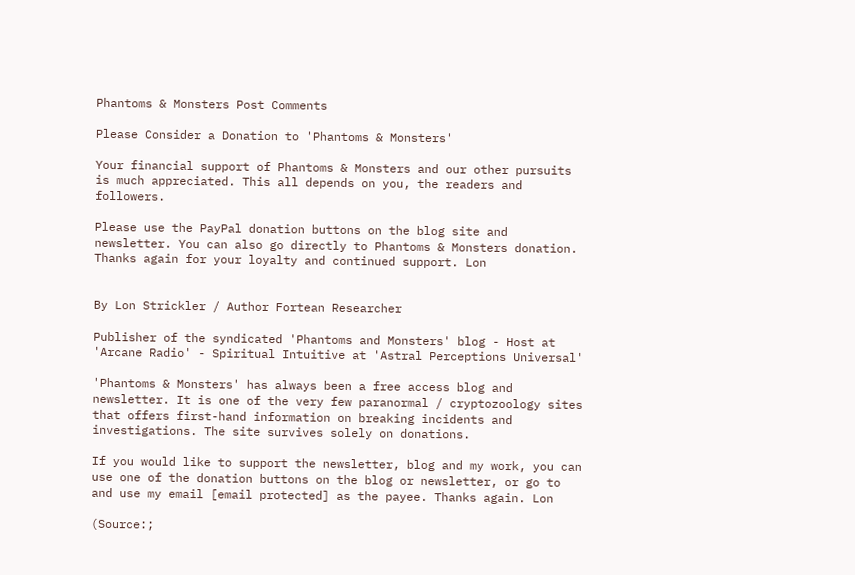Phantoms & Monsters Post Comments

Please Consider a Donation to 'Phantoms & Monsters'

Your financial support of Phantoms & Monsters and our other pursuits is much appreciated. This all depends on you, the readers and followers.

Please use the PayPal donation buttons on the blog site and newsletter. You can also go directly to Phantoms & Monsters donation. Thanks again for your loyalty and continued support. Lon


By Lon Strickler / Author Fortean Researcher

Publisher of the syndicated 'Phantoms and Monsters' blog - Host at 'Arcane Radio' - Spiritual Intuitive at 'Astral Perceptions Universal'

'Phantoms & Monsters' has always been a free access blog and newsletter. It is one of the very few paranormal / cryptozoology sites that offers first-hand information on breaking incidents and investigations. The site survives solely on donations.

If you would like to support the newsletter, blog and my work, you can use one of the donation buttons on the blog or newsletter, or go to and use my email [email protected] as the payee. Thanks again. Lon

(Source:;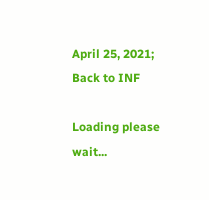April 25, 2021;
Back to INF

Loading please wait...